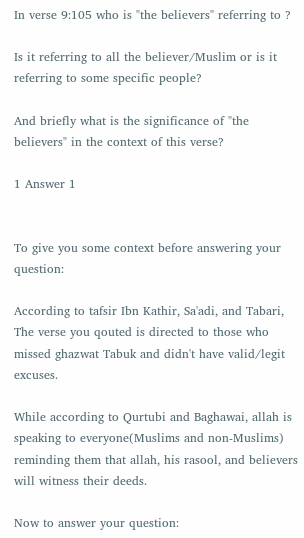In verse 9:105 who is "the believers" referring to ?

Is it referring to all the believer/Muslim or is it referring to some specific people?

And briefly what is the significance of "the believers" in the context of this verse?

1 Answer 1


To give you some context before answering your question:

According to tafsir Ibn Kathir, Sa'adi, and Tabari, The verse you qouted is directed to those who missed ghazwat Tabuk and didn't have valid/legit excuses.

While according to Qurtubi and Baghawai, allah is speaking to everyone(Muslims and non-Muslims) reminding them that allah, his rasool, and believers will witness their deeds.

Now to answer your question: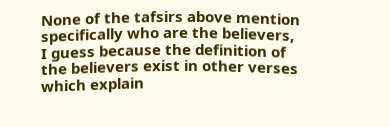None of the tafsirs above mention specifically who are the believers, I guess because the definition of the believers exist in other verses which explain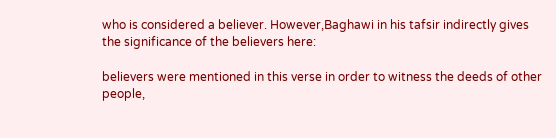who is considered a believer. However,Baghawi in his tafsir indirectly gives the significance of the believers here:

believers were mentioned in this verse in order to witness the deeds of other people,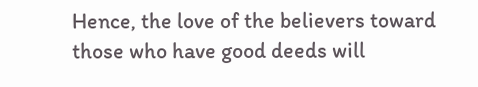Hence, the love of the believers toward those who have good deeds will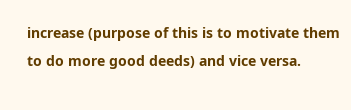increase (purpose of this is to motivate them to do more good deeds) and vice versa.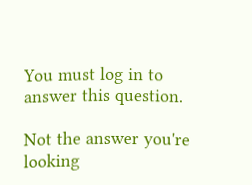You must log in to answer this question.

Not the answer you're looking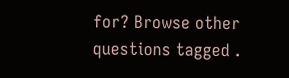for? Browse other questions tagged .